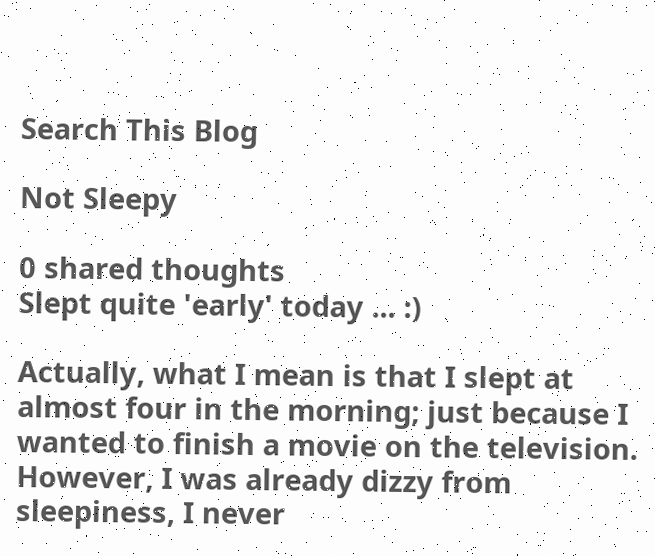Search This Blog

Not Sleepy

0 shared thoughts
Slept quite 'early' today ... :)

Actually, what I mean is that I slept at almost four in the morning; just because I wanted to finish a movie on the television. However, I was already dizzy from sleepiness, I never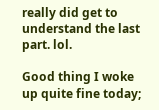really did get to understand the last part. lol.

Good thing I woke up quite fine today;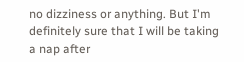no dizziness or anything. But I'm definitely sure that I will be taking a nap after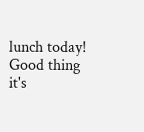lunch today! Good thing it's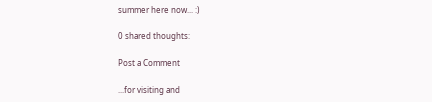summer here now... :)

0 shared thoughts:

Post a Comment

...for visiting and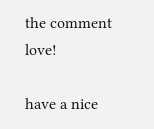the comment love!

have a nice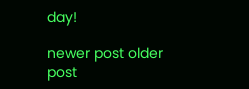day!

newer post older post